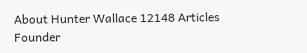About Hunter Wallace 12148 Articles
Founder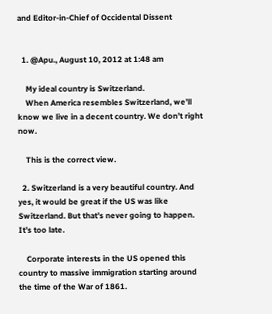and Editor-in-Chief of Occidental Dissent


  1. @Apu., August 10, 2012 at 1:48 am

    My ideal country is Switzerland.
    When America resembles Switzerland, we’ll know we live in a decent country. We don’t right now.

    This is the correct view.

  2. Switzerland is a very beautiful country. And yes, it would be great if the US was like Switzerland. But that’s never going to happen. It’s too late.

    Corporate interests in the US opened this country to massive immigration starting around the time of the War of 1861.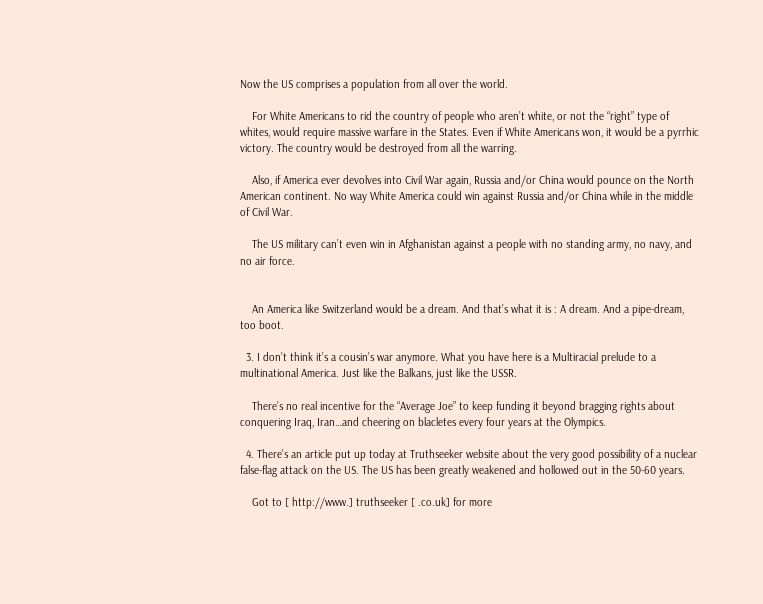Now the US comprises a population from all over the world.

    For White Americans to rid the country of people who aren’t white, or not the “right” type of whites, would require massive warfare in the States. Even if White Americans won, it would be a pyrrhic victory. The country would be destroyed from all the warring.

    Also, if America ever devolves into Civil War again, Russia and/or China would pounce on the North American continent. No way White America could win against Russia and/or China while in the middle of Civil War.

    The US military can’t even win in Afghanistan against a people with no standing army, no navy, and no air force.


    An America like Switzerland would be a dream. And that’s what it is : A dream. And a pipe-dream, too boot.

  3. I don’t think it’s a cousin’s war anymore. What you have here is a Multiracial prelude to a multinational America. Just like the Balkans, just like the USSR.

    There’s no real incentive for the “Average Joe” to keep funding it beyond bragging rights about conquering Iraq, Iran…and cheering on blacletes every four years at the Olympics.

  4. There’s an article put up today at Truthseeker website about the very good possibility of a nuclear false-flag attack on the US. The US has been greatly weakened and hollowed out in the 50-60 years.

    Got to [ http://www.] truthseeker [ .co.uk] for more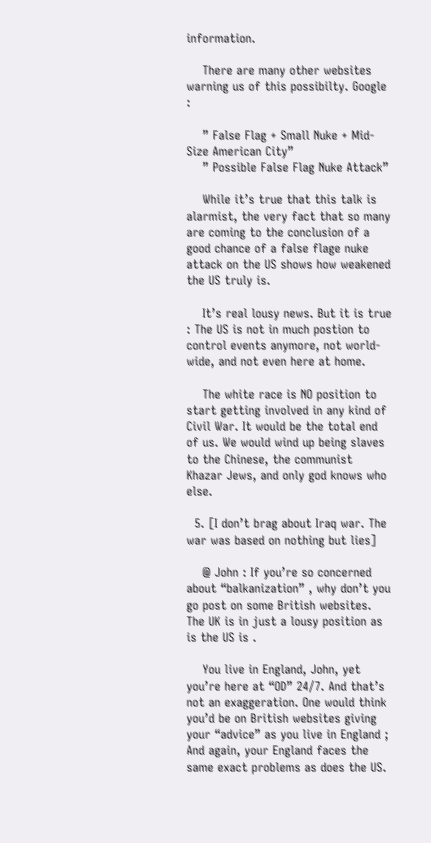information.

    There are many other websites warning us of this possibilty. Google :

    ” False Flag + Small Nuke + Mid-Size American City”
    ” Possible False Flag Nuke Attack”

    While it’s true that this talk is alarmist, the very fact that so many are coming to the conclusion of a good chance of a false flage nuke attack on the US shows how weakened the US truly is.

    It’s real lousy news. But it is true : The US is not in much postion to control events anymore, not world-wide, and not even here at home.

    The white race is NO position to start getting involved in any kind of Civil War. It would be the total end of us. We would wind up being slaves to the Chinese, the communist Khazar Jews, and only god knows who else.

  5. [I don’t brag about Iraq war. The war was based on nothing but lies]

    @ John : If you’re so concerned about “balkanization” , why don’t you go post on some British websites. The UK is in just a lousy position as is the US is .

    You live in England, John, yet you’re here at “OD” 24/7. And that’s not an exaggeration. One would think you’d be on British websites giving your “advice” as you live in England ; And again, your England faces the same exact problems as does the US.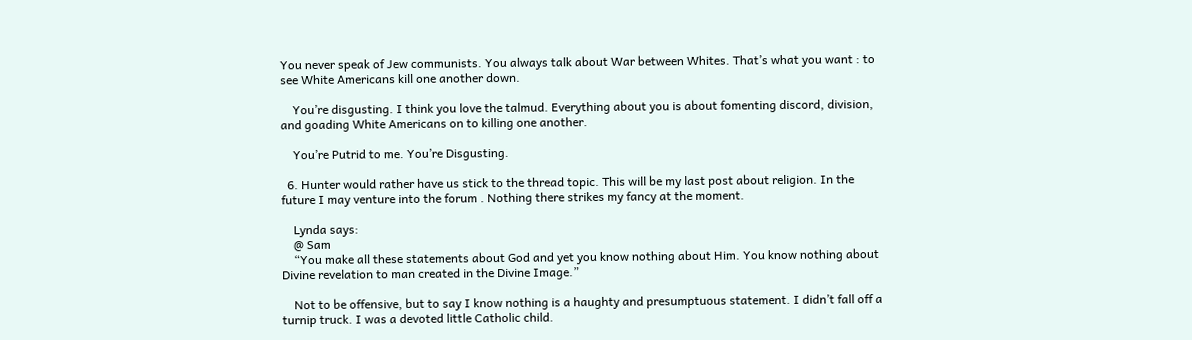You never speak of Jew communists. You always talk about War between Whites. That’s what you want : to see White Americans kill one another down.

    You’re disgusting. I think you love the talmud. Everything about you is about fomenting discord, division, and goading White Americans on to killing one another.

    You’re Putrid to me. You’re Disgusting.

  6. Hunter would rather have us stick to the thread topic. This will be my last post about religion. In the future I may venture into the forum . Nothing there strikes my fancy at the moment.

    Lynda says:
    @ Sam
    “You make all these statements about God and yet you know nothing about Him. You know nothing about Divine revelation to man created in the Divine Image.”

    Not to be offensive, but to say I know nothing is a haughty and presumptuous statement. I didn’t fall off a turnip truck. I was a devoted little Catholic child.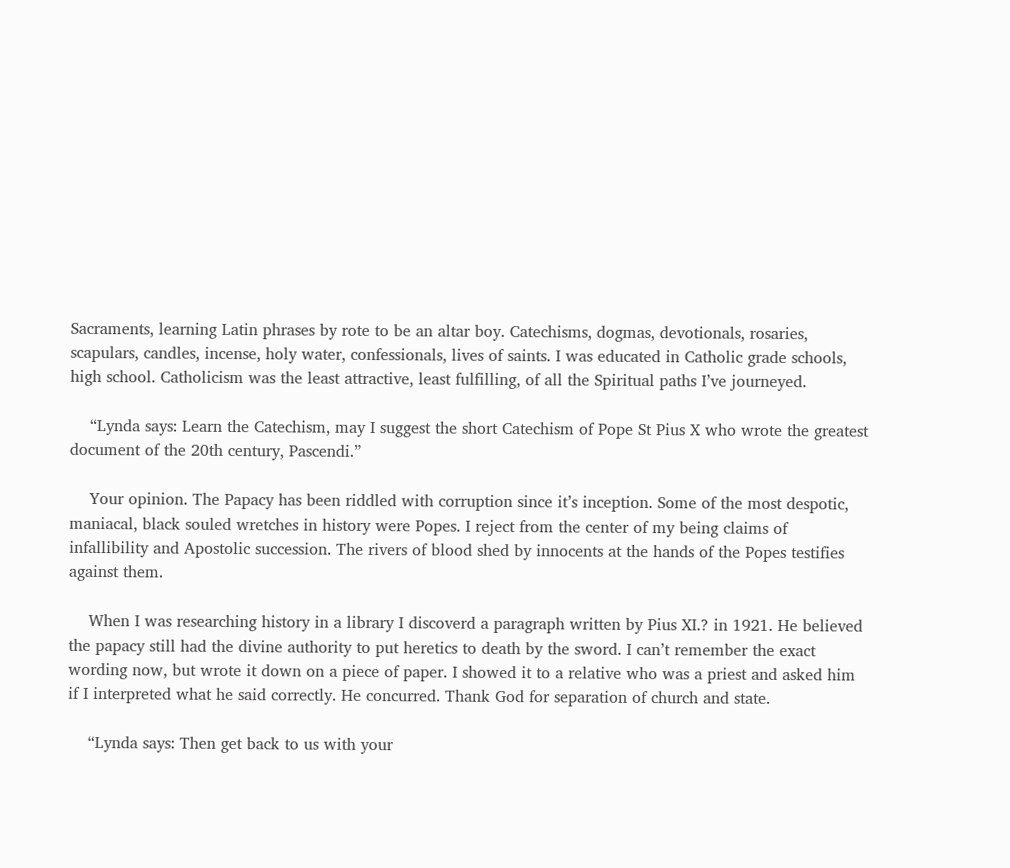Sacraments, learning Latin phrases by rote to be an altar boy. Catechisms, dogmas, devotionals, rosaries, scapulars, candles, incense, holy water, confessionals, lives of saints. I was educated in Catholic grade schools, high school. Catholicism was the least attractive, least fulfilling, of all the Spiritual paths I’ve journeyed.

    “Lynda says: Learn the Catechism, may I suggest the short Catechism of Pope St Pius X who wrote the greatest document of the 20th century, Pascendi.”

    Your opinion. The Papacy has been riddled with corruption since it’s inception. Some of the most despotic, maniacal, black souled wretches in history were Popes. I reject from the center of my being claims of infallibility and Apostolic succession. The rivers of blood shed by innocents at the hands of the Popes testifies against them.

    When I was researching history in a library I discoverd a paragraph written by Pius XI.? in 1921. He believed the papacy still had the divine authority to put heretics to death by the sword. I can’t remember the exact wording now, but wrote it down on a piece of paper. I showed it to a relative who was a priest and asked him if I interpreted what he said correctly. He concurred. Thank God for separation of church and state.

    “Lynda says: Then get back to us with your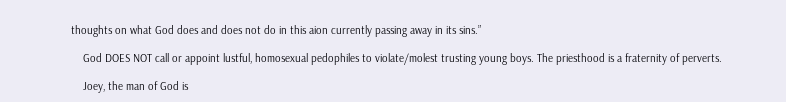thoughts on what God does and does not do in this aion currently passing away in its sins.”

    God DOES NOT call or appoint lustful, homosexual pedophiles to violate/molest trusting young boys. The priesthood is a fraternity of perverts.

    Joey, the man of God is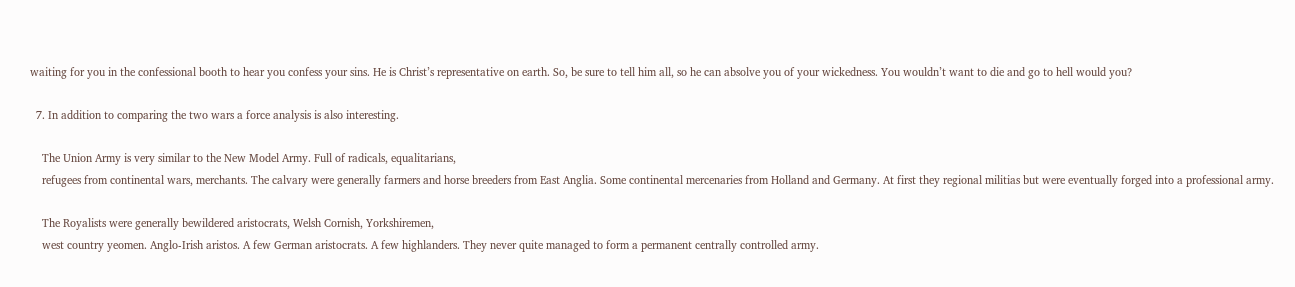waiting for you in the confessional booth to hear you confess your sins. He is Christ’s representative on earth. So, be sure to tell him all, so he can absolve you of your wickedness. You wouldn’t want to die and go to hell would you?

  7. In addition to comparing the two wars a force analysis is also interesting.

    The Union Army is very similar to the New Model Army. Full of radicals, equalitarians,
    refugees from continental wars, merchants. The calvary were generally farmers and horse breeders from East Anglia. Some continental mercenaries from Holland and Germany. At first they regional militias but were eventually forged into a professional army.

    The Royalists were generally bewildered aristocrats, Welsh Cornish, Yorkshiremen,
    west country yeomen. Anglo-Irish aristos. A few German aristocrats. A few highlanders. They never quite managed to form a permanent centrally controlled army.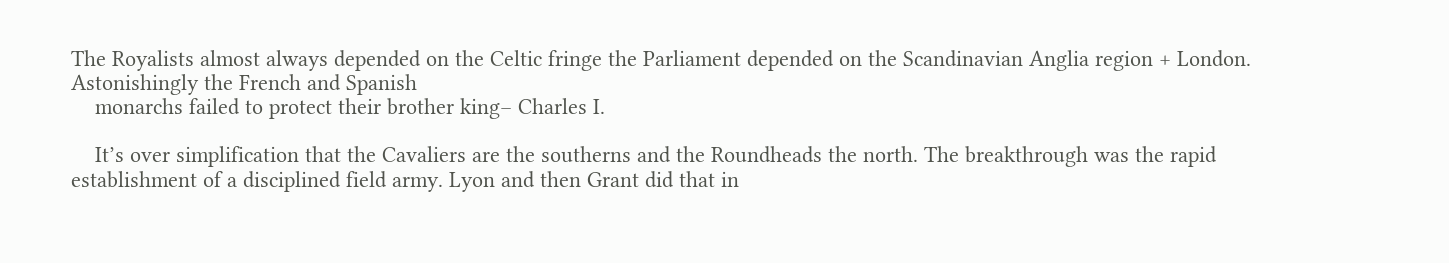The Royalists almost always depended on the Celtic fringe the Parliament depended on the Scandinavian Anglia region + London. Astonishingly the French and Spanish
    monarchs failed to protect their brother king– Charles I.

    It’s over simplification that the Cavaliers are the southerns and the Roundheads the north. The breakthrough was the rapid establishment of a disciplined field army. Lyon and then Grant did that in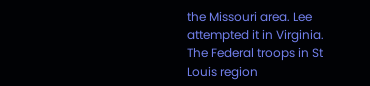the Missouri area. Lee attempted it in Virginia. The Federal troops in St Louis region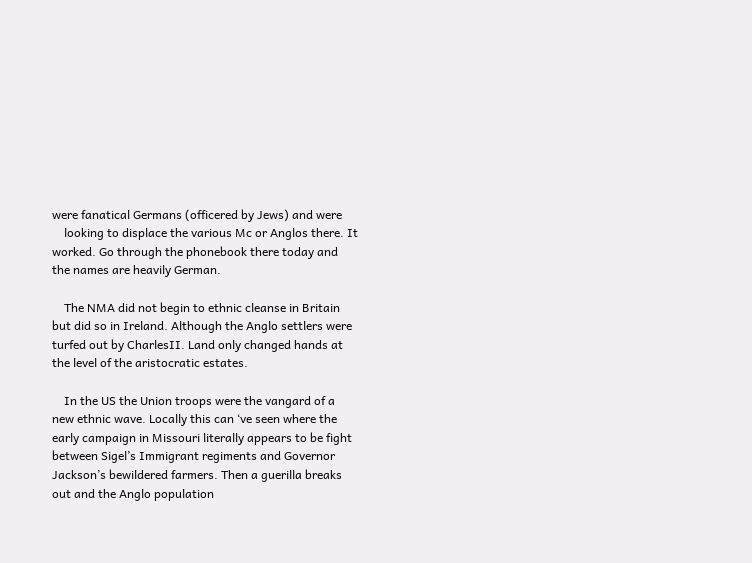were fanatical Germans (officered by Jews) and were
    looking to displace the various Mc or Anglos there. It worked. Go through the phonebook there today and the names are heavily German.

    The NMA did not begin to ethnic cleanse in Britain but did so in Ireland. Although the Anglo settlers were turfed out by CharlesII. Land only changed hands at the level of the aristocratic estates.

    In the US the Union troops were the vangard of a new ethnic wave. Locally this can ‘ve seen where the early campaign in Missouri literally appears to be fight between Sigel’s Immigrant regiments and Governor Jackson’s bewildered farmers. Then a guerilla breaks out and the Anglo population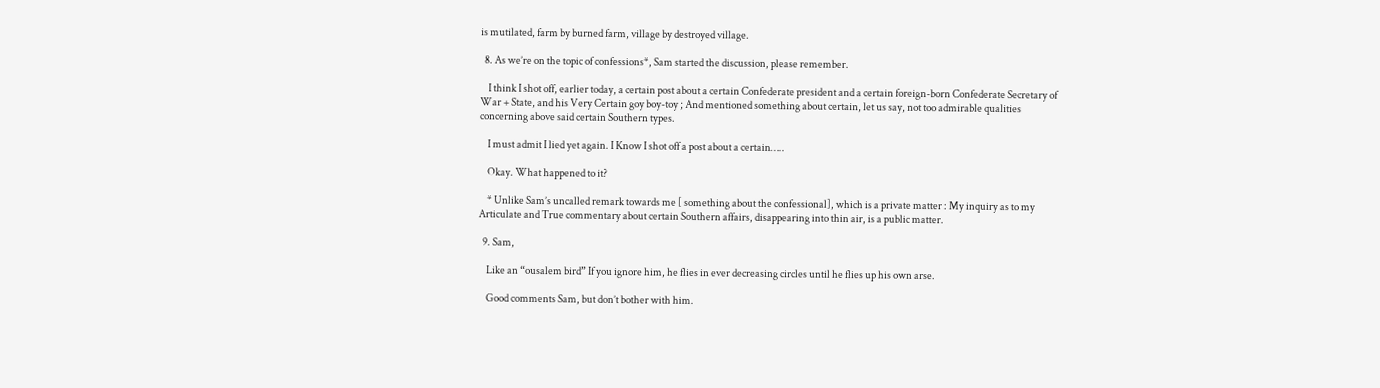is mutilated, farm by burned farm, village by destroyed village.

  8. As we’re on the topic of confessions*, Sam started the discussion, please remember.

    I think I shot off, earlier today, a certain post about a certain Confederate president and a certain foreign-born Confederate Secretary of War + State, and his Very Certain goy boy-toy ; And mentioned something about certain, let us say, not too admirable qualities concerning above said certain Southern types.

    I must admit I lied yet again. I Know I shot off a post about a certain…..

    Okay. What happened to it?

    * Unlike Sam’s uncalled remark towards me [ something about the confessional], which is a private matter : My inquiry as to my Articulate and True commentary about certain Southern affairs, disappearing into thin air, is a public matter.

  9. Sam,

    Like an “ousalem bird” If you ignore him, he flies in ever decreasing circles until he flies up his own arse.

    Good comments Sam, but don’t bother with him.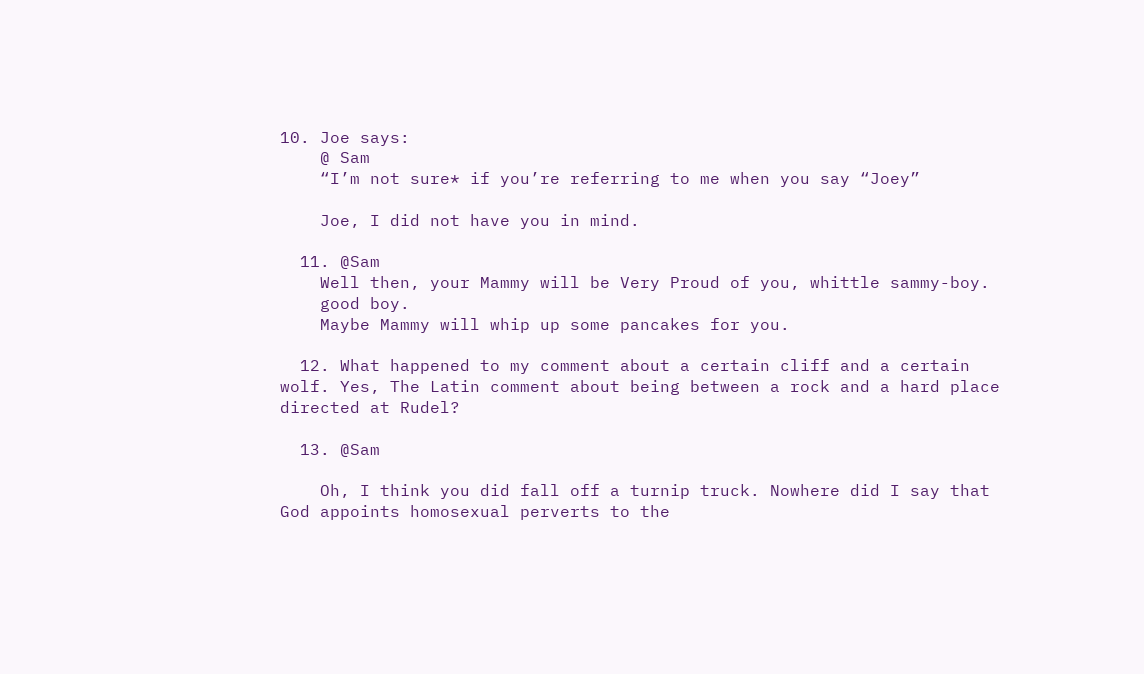10. Joe says:
    @ Sam
    “I’m not sure* if you’re referring to me when you say “Joey”

    Joe, I did not have you in mind.

  11. @Sam
    Well then, your Mammy will be Very Proud of you, whittle sammy-boy.
    good boy.
    Maybe Mammy will whip up some pancakes for you.

  12. What happened to my comment about a certain cliff and a certain wolf. Yes, The Latin comment about being between a rock and a hard place directed at Rudel?

  13. @Sam

    Oh, I think you did fall off a turnip truck. Nowhere did I say that God appoints homosexual perverts to the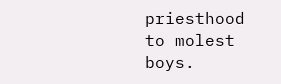priesthood to molest boys.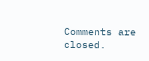Comments are closed.